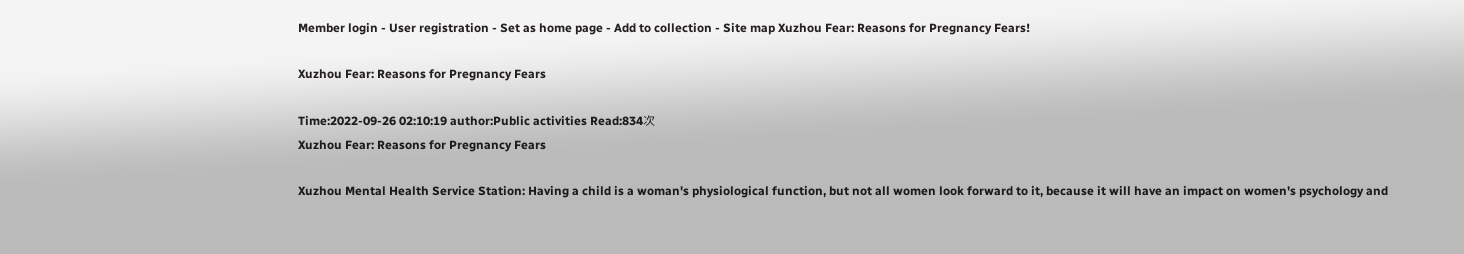Member login - User registration - Set as home page - Add to collection - Site map Xuzhou Fear: Reasons for Pregnancy Fears!

Xuzhou Fear: Reasons for Pregnancy Fears

Time:2022-09-26 02:10:19 author:Public activities Read:834次
Xuzhou Fear: Reasons for Pregnancy Fears

Xuzhou Mental Health Service Station: Having a child is a woman's physiological function, but not all women look forward to it, because it will have an impact on women's psychology and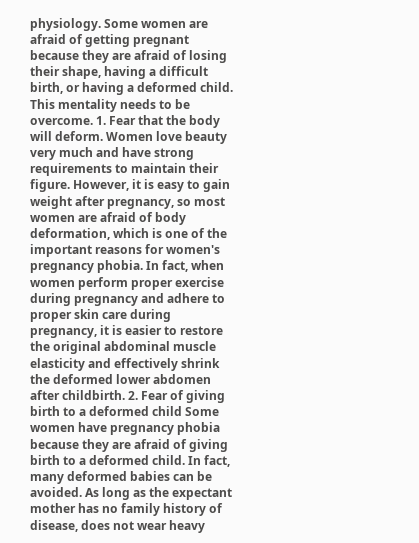physiology. Some women are afraid of getting pregnant because they are afraid of losing their shape, having a difficult birth, or having a deformed child. This mentality needs to be overcome. 1. Fear that the body will deform. Women love beauty very much and have strong requirements to maintain their figure. However, it is easy to gain weight after pregnancy, so most women are afraid of body deformation, which is one of the important reasons for women's pregnancy phobia. In fact, when women perform proper exercise during pregnancy and adhere to proper skin care during pregnancy, it is easier to restore the original abdominal muscle elasticity and effectively shrink the deformed lower abdomen after childbirth. 2. Fear of giving birth to a deformed child Some women have pregnancy phobia because they are afraid of giving birth to a deformed child. In fact, many deformed babies can be avoided. As long as the expectant mother has no family history of disease, does not wear heavy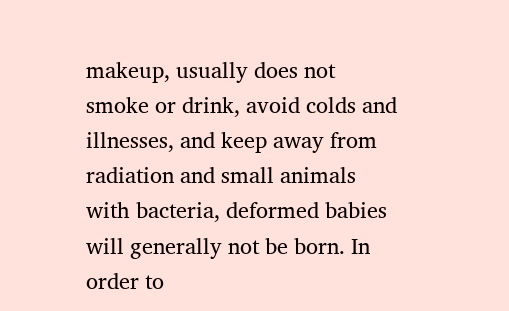makeup, usually does not smoke or drink, avoid colds and illnesses, and keep away from radiation and small animals with bacteria, deformed babies will generally not be born. In order to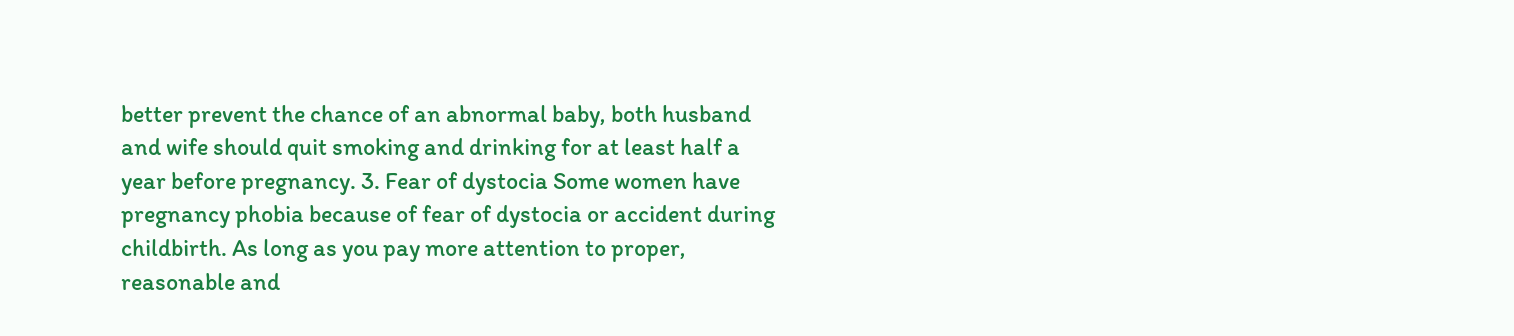better prevent the chance of an abnormal baby, both husband and wife should quit smoking and drinking for at least half a year before pregnancy. 3. Fear of dystocia Some women have pregnancy phobia because of fear of dystocia or accident during childbirth. As long as you pay more attention to proper, reasonable and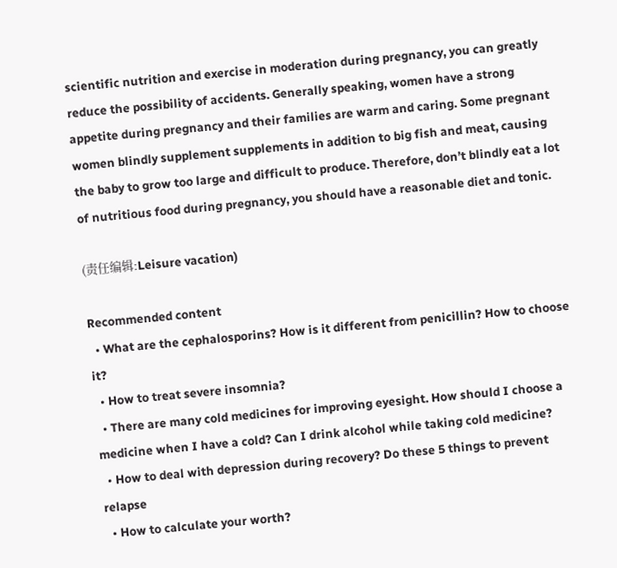scientific nutrition and exercise in moderation during pregnancy, you can greatly reduce the possibility of accidents. Generally speaking, women have a strong appetite during pregnancy and their families are warm and caring. Some pregnant women blindly supplement supplements in addition to big fish and meat, causing the baby to grow too large and difficult to produce. Therefore, don’t blindly eat a lot of nutritious food during pregnancy, you should have a reasonable diet and tonic.

(责任编辑:Leisure vacation)

Recommended content
  • What are the cephalosporins? How is it different from penicillin? How to choose it?
  • How to treat severe insomnia?
  • There are many cold medicines for improving eyesight. How should I choose a medicine when I have a cold? Can I drink alcohol while taking cold medicine?
  • How to deal with depression during recovery? Do these 5 things to prevent relapse
  • How to calculate your worth?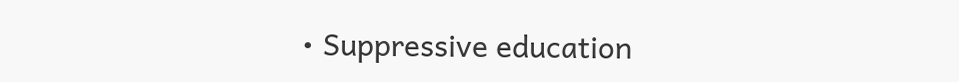• Suppressive education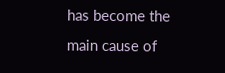has become the main cause of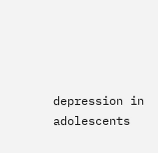depression in adolescents